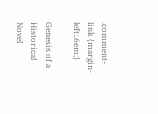.comment-link {margin-left:.6em;}

Genesis of a Historical Novel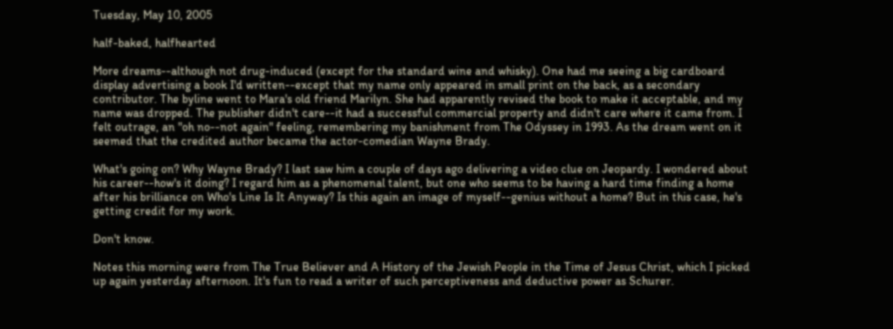Tuesday, May 10, 2005

half-baked, halfhearted

More dreams--although not drug-induced (except for the standard wine and whisky). One had me seeing a big cardboard display advertising a book I'd written--except that my name only appeared in small print on the back, as a secondary contributor. The byline went to Mara's old friend Marilyn. She had apparently revised the book to make it acceptable, and my name was dropped. The publisher didn't care--it had a successful commercial property and didn't care where it came from. I felt outrage, an "oh no--not again" feeling, remembering my banishment from The Odyssey in 1993. As the dream went on it seemed that the credited author became the actor-comedian Wayne Brady.

What's going on? Why Wayne Brady? I last saw him a couple of days ago delivering a video clue on Jeopardy. I wondered about his career--how's it doing? I regard him as a phenomenal talent, but one who seems to be having a hard time finding a home after his brilliance on Who's Line Is It Anyway? Is this again an image of myself--genius without a home? But in this case, he's getting credit for my work.

Don't know.

Notes this morning were from The True Believer and A History of the Jewish People in the Time of Jesus Christ, which I picked up again yesterday afternoon. It's fun to read a writer of such perceptiveness and deductive power as Schurer.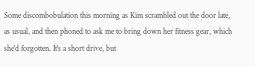Some discombobulation this morning as Kim scrambled out the door late, as usual, and then phoned to ask me to bring down her fitness gear, which she'd forgotten. It's a short drive, but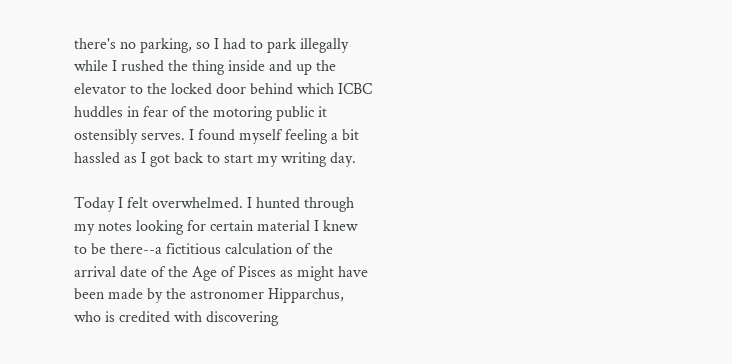there's no parking, so I had to park illegally while I rushed the thing inside and up the elevator to the locked door behind which ICBC huddles in fear of the motoring public it ostensibly serves. I found myself feeling a bit hassled as I got back to start my writing day.

Today I felt overwhelmed. I hunted through my notes looking for certain material I knew to be there--a fictitious calculation of the arrival date of the Age of Pisces as might have been made by the astronomer Hipparchus, who is credited with discovering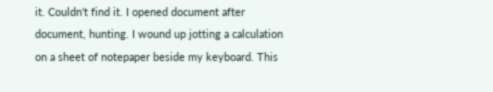it. Couldn't find it. I opened document after document, hunting. I wound up jotting a calculation on a sheet of notepaper beside my keyboard. This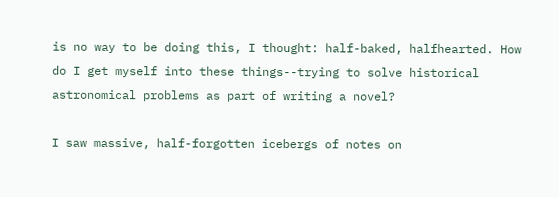is no way to be doing this, I thought: half-baked, halfhearted. How do I get myself into these things--trying to solve historical astronomical problems as part of writing a novel?

I saw massive, half-forgotten icebergs of notes on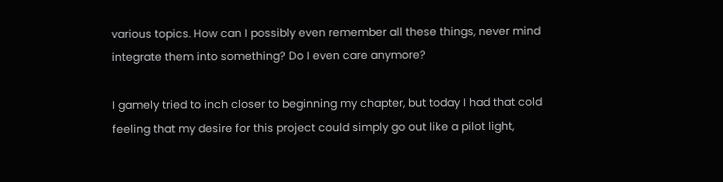various topics. How can I possibly even remember all these things, never mind integrate them into something? Do I even care anymore?

I gamely tried to inch closer to beginning my chapter, but today I had that cold feeling that my desire for this project could simply go out like a pilot light,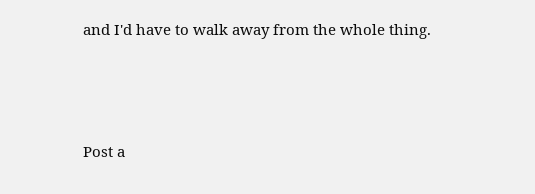and I'd have to walk away from the whole thing.



Post a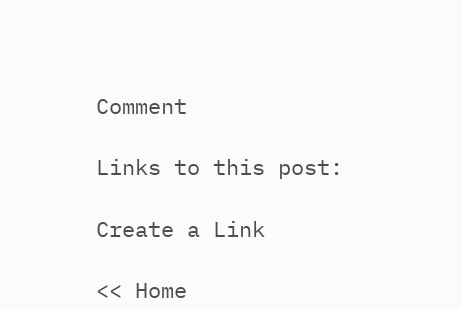Comment

Links to this post:

Create a Link

<< Home